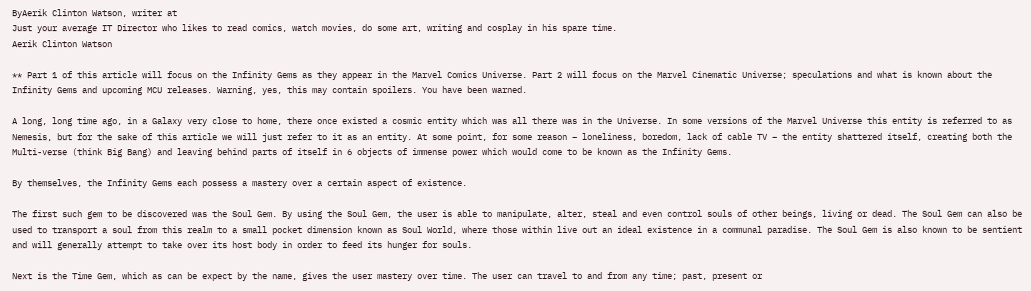ByAerik Clinton Watson, writer at
Just your average IT Director who likes to read comics, watch movies, do some art, writing and cosplay in his spare time.
Aerik Clinton Watson

** Part 1 of this article will focus on the Infinity Gems as they appear in the Marvel Comics Universe. Part 2 will focus on the Marvel Cinematic Universe; speculations and what is known about the Infinity Gems and upcoming MCU releases. Warning, yes, this may contain spoilers. You have been warned.

A long, long time ago, in a Galaxy very close to home, there once existed a cosmic entity which was all there was in the Universe. In some versions of the Marvel Universe this entity is referred to as Nemesis, but for the sake of this article we will just refer to it as an entity. At some point, for some reason – loneliness, boredom, lack of cable TV – the entity shattered itself, creating both the Multi-verse (think Big Bang) and leaving behind parts of itself in 6 objects of immense power which would come to be known as the Infinity Gems.

By themselves, the Infinity Gems each possess a mastery over a certain aspect of existence.

The first such gem to be discovered was the Soul Gem. By using the Soul Gem, the user is able to manipulate, alter, steal and even control souls of other beings, living or dead. The Soul Gem can also be used to transport a soul from this realm to a small pocket dimension known as Soul World, where those within live out an ideal existence in a communal paradise. The Soul Gem is also known to be sentient and will generally attempt to take over its host body in order to feed its hunger for souls.

Next is the Time Gem, which as can be expect by the name, gives the user mastery over time. The user can travel to and from any time; past, present or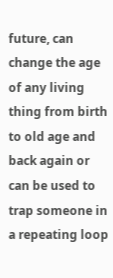future, can change the age of any living thing from birth to old age and back again or can be used to trap someone in a repeating loop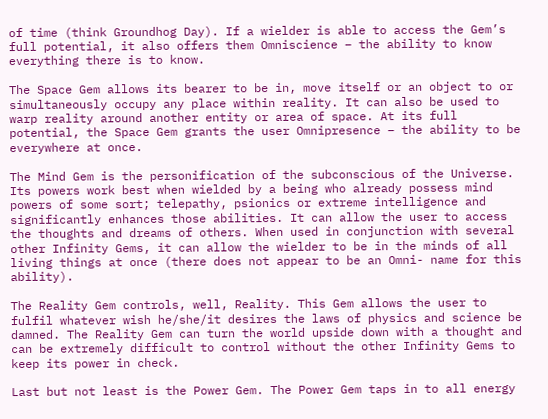of time (think Groundhog Day). If a wielder is able to access the Gem’s full potential, it also offers them Omniscience – the ability to know everything there is to know.

The Space Gem allows its bearer to be in, move itself or an object to or simultaneously occupy any place within reality. It can also be used to warp reality around another entity or area of space. At its full potential, the Space Gem grants the user Omnipresence – the ability to be everywhere at once.

The Mind Gem is the personification of the subconscious of the Universe. Its powers work best when wielded by a being who already possess mind powers of some sort; telepathy, psionics or extreme intelligence and significantly enhances those abilities. It can allow the user to access the thoughts and dreams of others. When used in conjunction with several other Infinity Gems, it can allow the wielder to be in the minds of all living things at once (there does not appear to be an Omni- name for this ability).

The Reality Gem controls, well, Reality. This Gem allows the user to fulfil whatever wish he/she/it desires the laws of physics and science be damned. The Reality Gem can turn the world upside down with a thought and can be extremely difficult to control without the other Infinity Gems to keep its power in check.

Last but not least is the Power Gem. The Power Gem taps in to all energy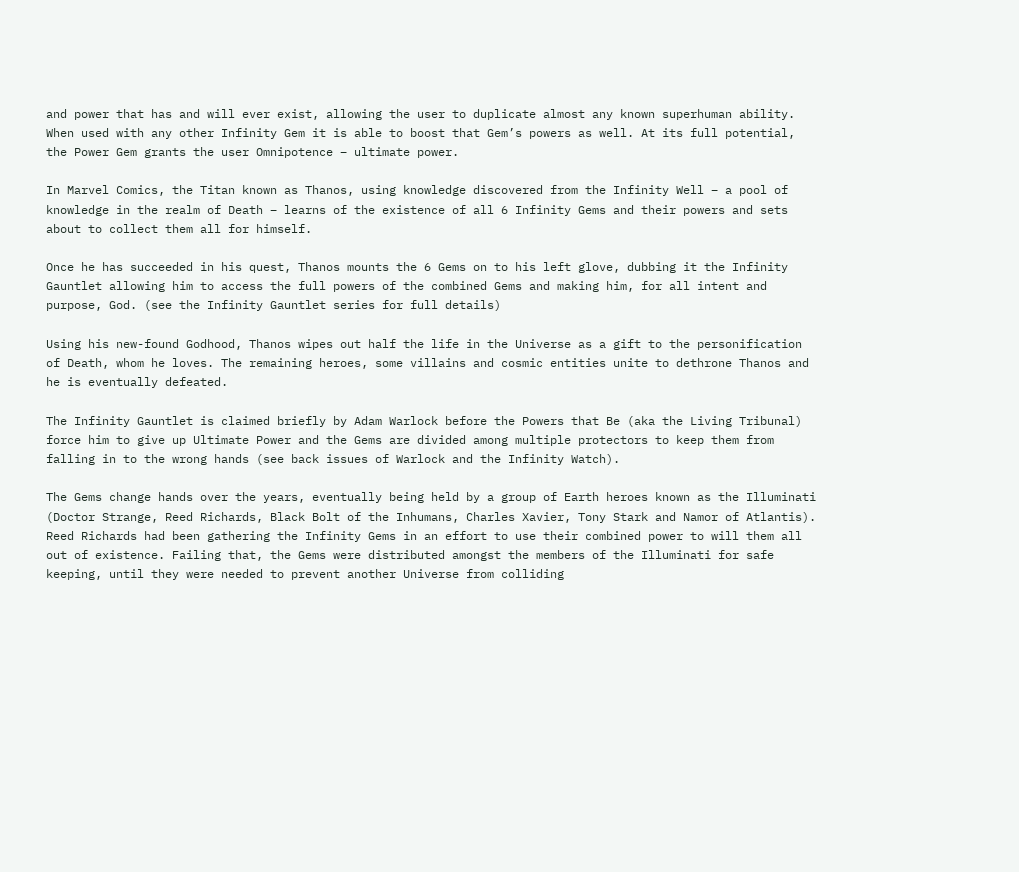and power that has and will ever exist, allowing the user to duplicate almost any known superhuman ability. When used with any other Infinity Gem it is able to boost that Gem’s powers as well. At its full potential, the Power Gem grants the user Omnipotence – ultimate power.

In Marvel Comics, the Titan known as Thanos, using knowledge discovered from the Infinity Well – a pool of knowledge in the realm of Death – learns of the existence of all 6 Infinity Gems and their powers and sets about to collect them all for himself.

Once he has succeeded in his quest, Thanos mounts the 6 Gems on to his left glove, dubbing it the Infinity Gauntlet allowing him to access the full powers of the combined Gems and making him, for all intent and purpose, God. (see the Infinity Gauntlet series for full details)

Using his new-found Godhood, Thanos wipes out half the life in the Universe as a gift to the personification of Death, whom he loves. The remaining heroes, some villains and cosmic entities unite to dethrone Thanos and he is eventually defeated.

The Infinity Gauntlet is claimed briefly by Adam Warlock before the Powers that Be (aka the Living Tribunal) force him to give up Ultimate Power and the Gems are divided among multiple protectors to keep them from falling in to the wrong hands (see back issues of Warlock and the Infinity Watch).

The Gems change hands over the years, eventually being held by a group of Earth heroes known as the Illuminati (Doctor Strange, Reed Richards, Black Bolt of the Inhumans, Charles Xavier, Tony Stark and Namor of Atlantis). Reed Richards had been gathering the Infinity Gems in an effort to use their combined power to will them all out of existence. Failing that, the Gems were distributed amongst the members of the Illuminati for safe keeping, until they were needed to prevent another Universe from colliding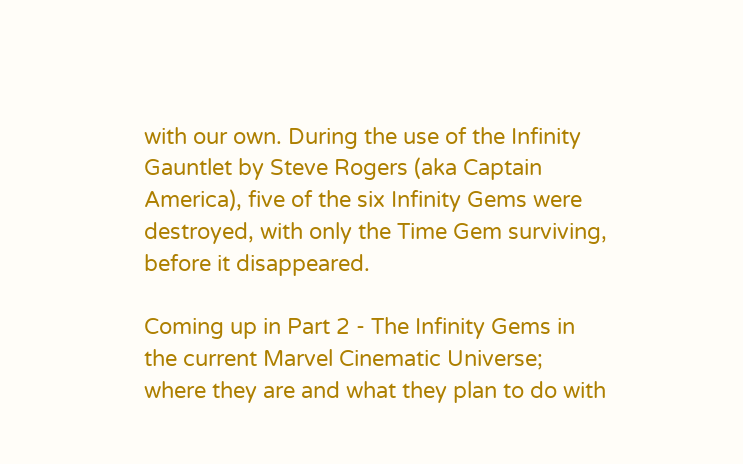with our own. During the use of the Infinity Gauntlet by Steve Rogers (aka Captain America), five of the six Infinity Gems were destroyed, with only the Time Gem surviving, before it disappeared.

Coming up in Part 2 - The Infinity Gems in the current Marvel Cinematic Universe; where they are and what they plan to do with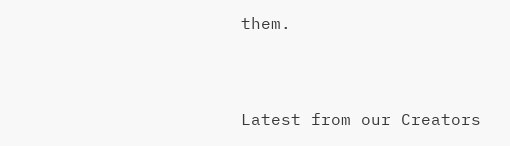them.


Latest from our Creators